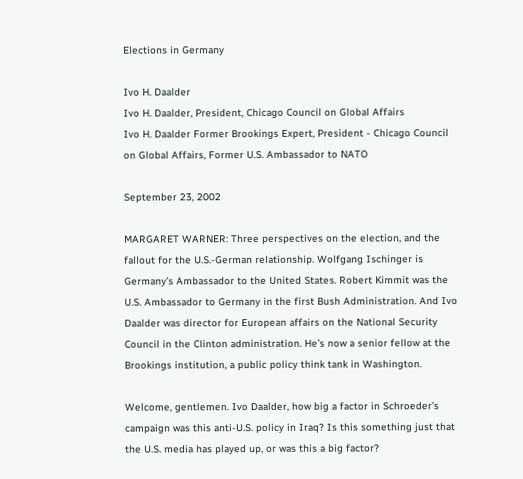Elections in Germany

Ivo H. Daalder
Ivo H. Daalder, President, Chicago Council on Global Affairs
Ivo H. Daalder Former Brookings Expert, President - Chicago Council on Global Affairs, Former U.S. Ambassador to NATO

September 23, 2002

MARGARET WARNER: Three perspectives on the election, and the fallout for the U.S.-German relationship. Wolfgang Ischinger is Germany’s Ambassador to the United States. Robert Kimmit was the U.S. Ambassador to Germany in the first Bush Administration. And Ivo Daalder was director for European affairs on the National Security Council in the Clinton administration. He’s now a senior fellow at the Brookings institution, a public policy think tank in Washington.

Welcome, gentlemen. Ivo Daalder, how big a factor in Schroeder’s campaign was this anti-U.S. policy in Iraq? Is this something just that the U.S. media has played up, or was this a big factor?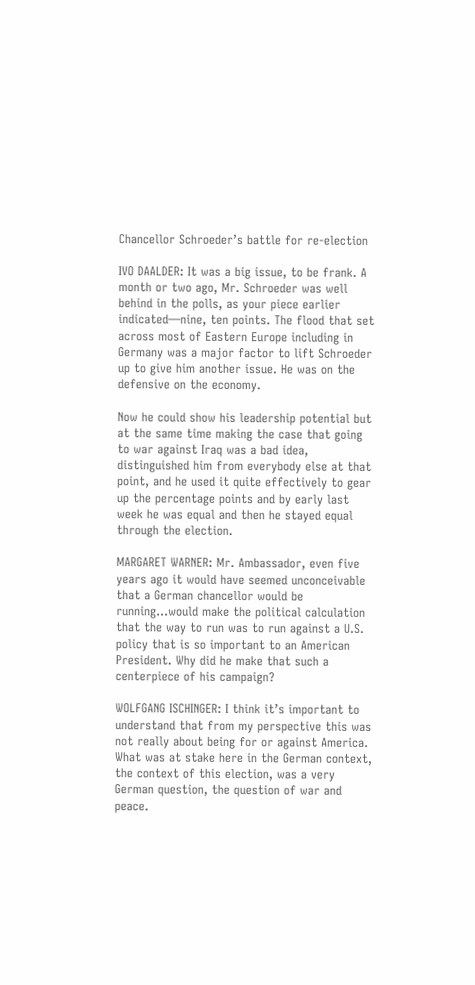Chancellor Schroeder’s battle for re-election

IVO DAALDER: It was a big issue, to be frank. A month or two ago, Mr. Schroeder was well behind in the polls, as your piece earlier indicated—nine, ten points. The flood that set across most of Eastern Europe including in Germany was a major factor to lift Schroeder up to give him another issue. He was on the defensive on the economy.

Now he could show his leadership potential but at the same time making the case that going to war against Iraq was a bad idea, distinguished him from everybody else at that point, and he used it quite effectively to gear up the percentage points and by early last week he was equal and then he stayed equal through the election.

MARGARET WARNER: Mr. Ambassador, even five years ago it would have seemed unconceivable that a German chancellor would be running…would make the political calculation that the way to run was to run against a U.S. policy that is so important to an American President. Why did he make that such a centerpiece of his campaign?

WOLFGANG ISCHINGER: I think it’s important to understand that from my perspective this was not really about being for or against America. What was at stake here in the German context, the context of this election, was a very German question, the question of war and peace.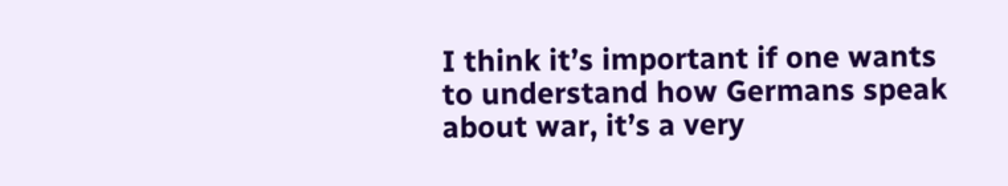I think it’s important if one wants to understand how Germans speak about war, it’s a very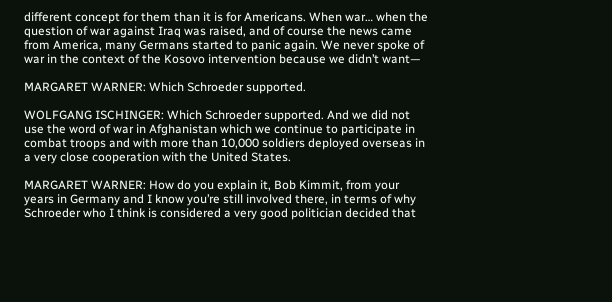different concept for them than it is for Americans. When war… when the question of war against Iraq was raised, and of course the news came from America, many Germans started to panic again. We never spoke of war in the context of the Kosovo intervention because we didn’t want—

MARGARET WARNER: Which Schroeder supported.

WOLFGANG ISCHINGER: Which Schroeder supported. And we did not use the word of war in Afghanistan which we continue to participate in combat troops and with more than 10,000 soldiers deployed overseas in a very close cooperation with the United States.

MARGARET WARNER: How do you explain it, Bob Kimmit, from your years in Germany and I know you’re still involved there, in terms of why Schroeder who I think is considered a very good politician decided that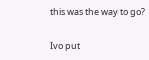this was the way to go?

Ivo put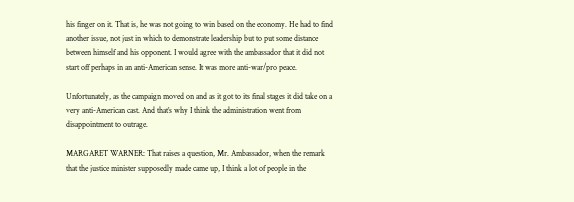his finger on it. That is, he was not going to win based on the economy. He had to find another issue, not just in which to demonstrate leadership but to put some distance between himself and his opponent. I would agree with the ambassador that it did not start off perhaps in an anti-American sense. It was more anti-war/pro peace.

Unfortunately, as the campaign moved on and as it got to its final stages it did take on a very anti-American cast. And that’s why I think the administration went from disappointment to outrage.

MARGARET WARNER: That raises a question, Mr. Ambassador, when the remark that the justice minister supposedly made came up, I think a lot of people in the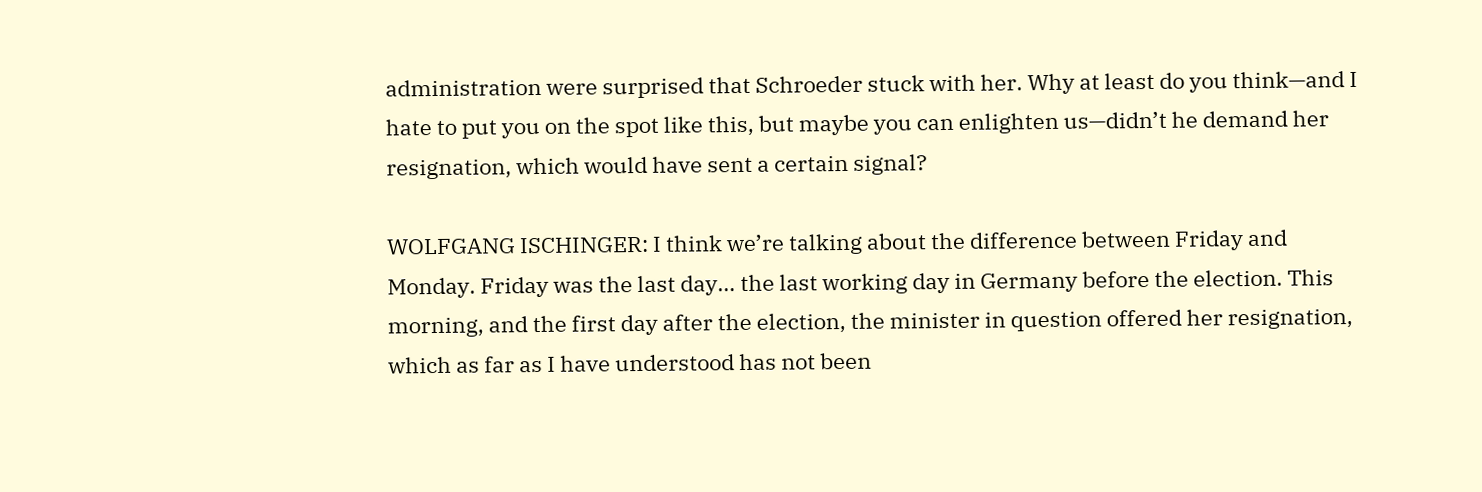administration were surprised that Schroeder stuck with her. Why at least do you think—and I hate to put you on the spot like this, but maybe you can enlighten us—didn’t he demand her resignation, which would have sent a certain signal?

WOLFGANG ISCHINGER: I think we’re talking about the difference between Friday and Monday. Friday was the last day… the last working day in Germany before the election. This morning, and the first day after the election, the minister in question offered her resignation, which as far as I have understood has not been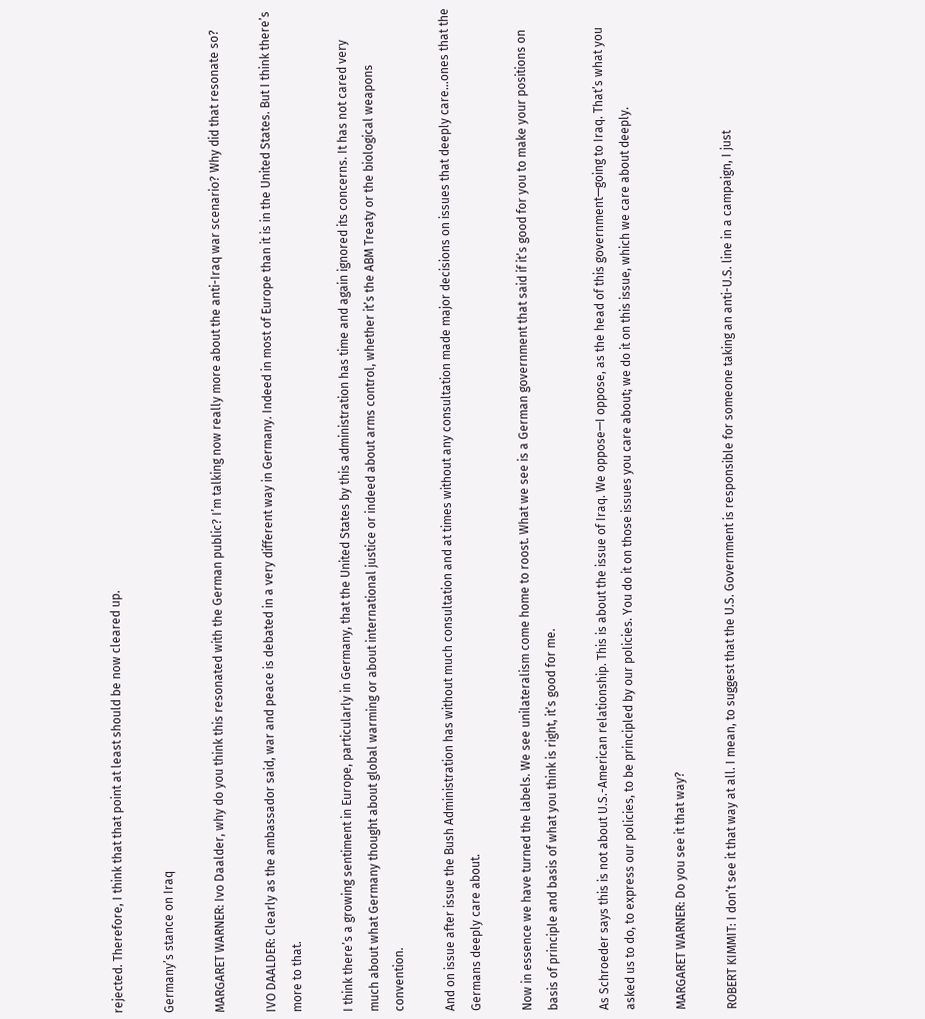rejected. Therefore, I think that that point at least should be now cleared up.

Germany’s stance on Iraq

MARGARET WARNER: Ivo Daalder, why do you think this resonated with the German public? I’m talking now really more about the anti-Iraq war scenario? Why did that resonate so?

IVO DAALDER: Clearly as the ambassador said, war and peace is debated in a very different way in Germany. Indeed in most of Europe than it is in the United States. But I think there’s more to that.

I think there’s a growing sentiment in Europe, particularly in Germany, that the United States by this administration has time and again ignored its concerns. It has not cared very much about what Germany thought about global warming or about international justice or indeed about arms control, whether it’s the ABM Treaty or the biological weapons convention.

And on issue after issue the Bush Administration has without much consultation and at times without any consultation made major decisions on issues that deeply care…ones that the Germans deeply care about.

Now in essence we have turned the labels. We see unilateralism come home to roost. What we see is a German government that said if it’s good for you to make your positions on basis of principle and basis of what you think is right, it’s good for me.

As Schroeder says this is not about U.S.-American relationship. This is about the issue of Iraq. We oppose—I oppose, as the head of this government—going to Iraq. That’s what you asked us to do, to express our policies, to be principled by our policies. You do it on those issues you care about; we do it on this issue, which we care about deeply.

MARGARET WARNER: Do you see it that way?

ROBERT KIMMIT: I don’t see it that way at all. I mean, to suggest that the U.S. Government is responsible for someone taking an anti-U.S. line in a campaign, I just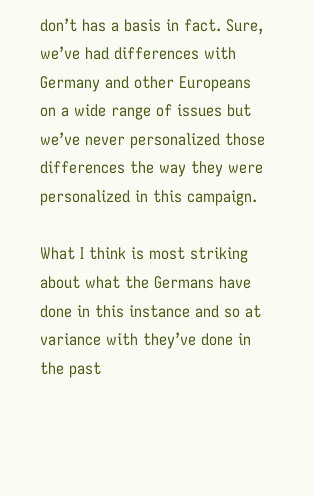don’t has a basis in fact. Sure, we’ve had differences with Germany and other Europeans on a wide range of issues but we’ve never personalized those differences the way they were personalized in this campaign.

What I think is most striking about what the Germans have done in this instance and so at variance with they’ve done in the past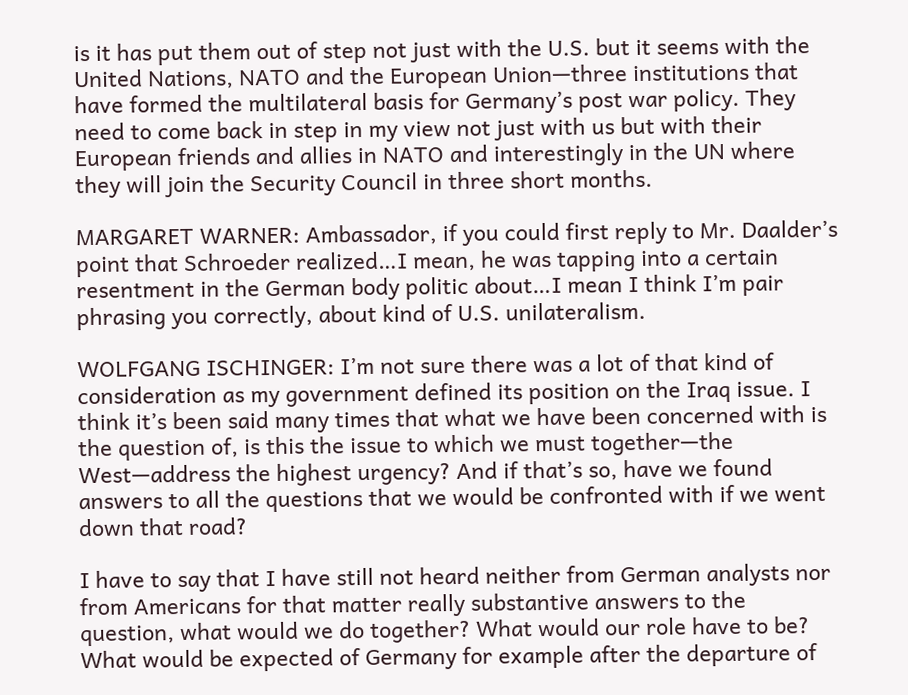is it has put them out of step not just with the U.S. but it seems with the United Nations, NATO and the European Union—three institutions that have formed the multilateral basis for Germany’s post war policy. They need to come back in step in my view not just with us but with their European friends and allies in NATO and interestingly in the UN where they will join the Security Council in three short months.

MARGARET WARNER: Ambassador, if you could first reply to Mr. Daalder’s point that Schroeder realized…I mean, he was tapping into a certain resentment in the German body politic about…I mean I think I’m pair phrasing you correctly, about kind of U.S. unilateralism.

WOLFGANG ISCHINGER: I’m not sure there was a lot of that kind of consideration as my government defined its position on the Iraq issue. I think it’s been said many times that what we have been concerned with is the question of, is this the issue to which we must together—the West—address the highest urgency? And if that’s so, have we found answers to all the questions that we would be confronted with if we went down that road?

I have to say that I have still not heard neither from German analysts nor from Americans for that matter really substantive answers to the question, what would we do together? What would our role have to be? What would be expected of Germany for example after the departure of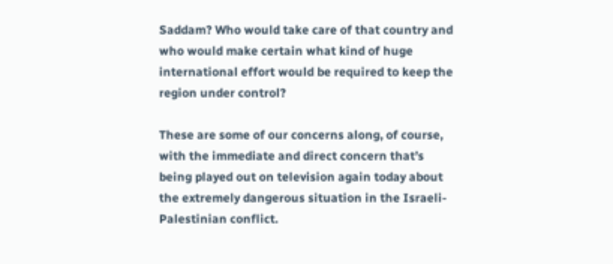Saddam? Who would take care of that country and who would make certain what kind of huge international effort would be required to keep the region under control?

These are some of our concerns along, of course, with the immediate and direct concern that’s being played out on television again today about the extremely dangerous situation in the Israeli- Palestinian conflict.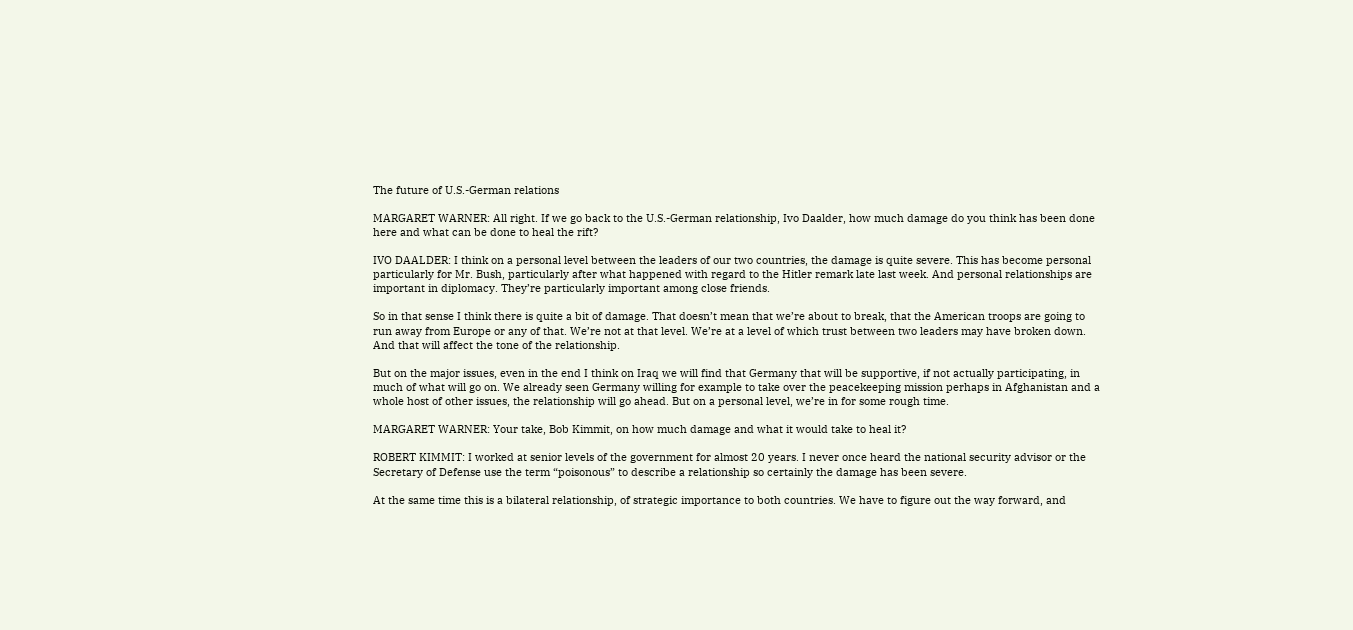The future of U.S.-German relations

MARGARET WARNER: All right. If we go back to the U.S.-German relationship, Ivo Daalder, how much damage do you think has been done here and what can be done to heal the rift?

IVO DAALDER: I think on a personal level between the leaders of our two countries, the damage is quite severe. This has become personal particularly for Mr. Bush, particularly after what happened with regard to the Hitler remark late last week. And personal relationships are important in diplomacy. They’re particularly important among close friends.

So in that sense I think there is quite a bit of damage. That doesn’t mean that we’re about to break, that the American troops are going to run away from Europe or any of that. We’re not at that level. We’re at a level of which trust between two leaders may have broken down. And that will affect the tone of the relationship.

But on the major issues, even in the end I think on Iraq we will find that Germany that will be supportive, if not actually participating, in much of what will go on. We already seen Germany willing for example to take over the peacekeeping mission perhaps in Afghanistan and a whole host of other issues, the relationship will go ahead. But on a personal level, we’re in for some rough time.

MARGARET WARNER: Your take, Bob Kimmit, on how much damage and what it would take to heal it?

ROBERT KIMMIT: I worked at senior levels of the government for almost 20 years. I never once heard the national security advisor or the Secretary of Defense use the term “poisonous” to describe a relationship so certainly the damage has been severe.

At the same time this is a bilateral relationship, of strategic importance to both countries. We have to figure out the way forward, and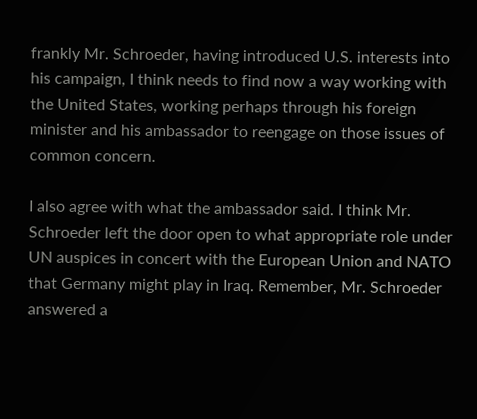frankly Mr. Schroeder, having introduced U.S. interests into his campaign, I think needs to find now a way working with the United States, working perhaps through his foreign minister and his ambassador to reengage on those issues of common concern.

I also agree with what the ambassador said. I think Mr. Schroeder left the door open to what appropriate role under UN auspices in concert with the European Union and NATO that Germany might play in Iraq. Remember, Mr. Schroeder answered a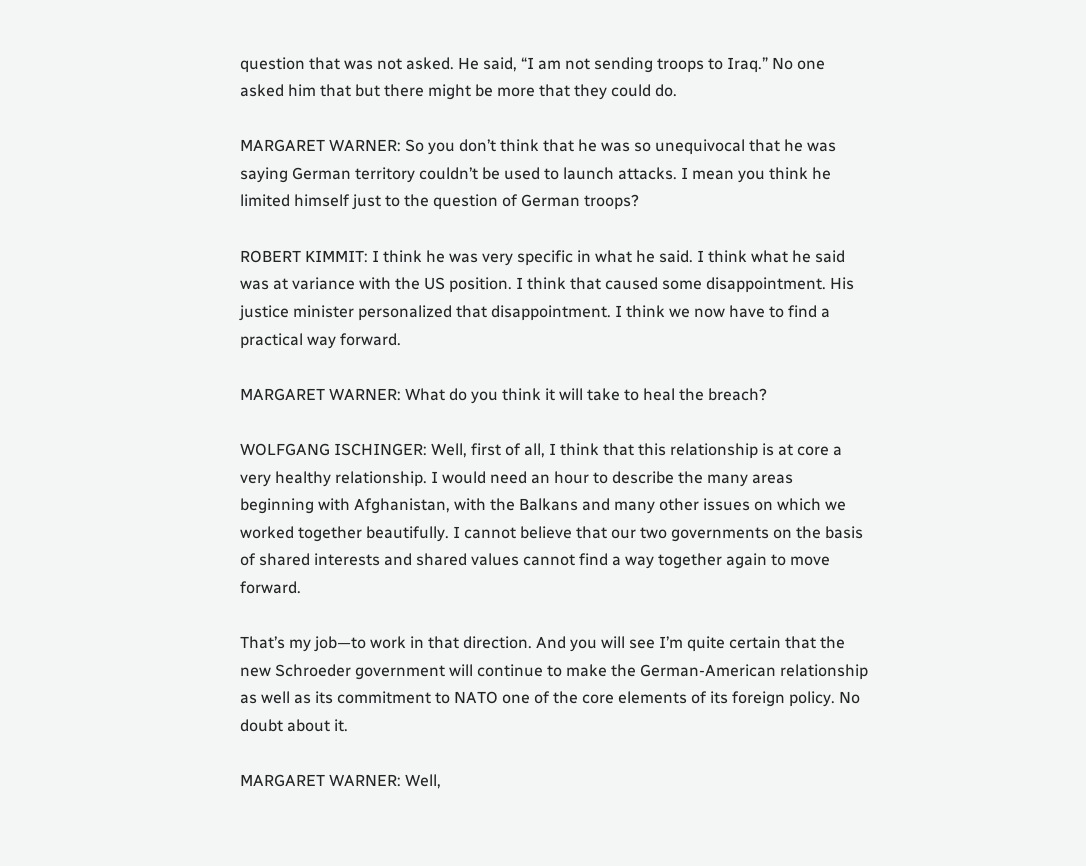question that was not asked. He said, “I am not sending troops to Iraq.” No one asked him that but there might be more that they could do.

MARGARET WARNER: So you don’t think that he was so unequivocal that he was saying German territory couldn’t be used to launch attacks. I mean you think he limited himself just to the question of German troops?

ROBERT KIMMIT: I think he was very specific in what he said. I think what he said was at variance with the US position. I think that caused some disappointment. His justice minister personalized that disappointment. I think we now have to find a practical way forward.

MARGARET WARNER: What do you think it will take to heal the breach?

WOLFGANG ISCHINGER: Well, first of all, I think that this relationship is at core a very healthy relationship. I would need an hour to describe the many areas beginning with Afghanistan, with the Balkans and many other issues on which we worked together beautifully. I cannot believe that our two governments on the basis of shared interests and shared values cannot find a way together again to move forward.

That’s my job—to work in that direction. And you will see I’m quite certain that the new Schroeder government will continue to make the German-American relationship as well as its commitment to NATO one of the core elements of its foreign policy. No doubt about it.

MARGARET WARNER: Well,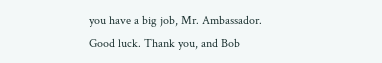you have a big job, Mr. Ambassador. Good luck. Thank you, and Bob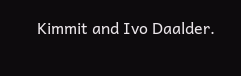Kimmit and Ivo Daalder.